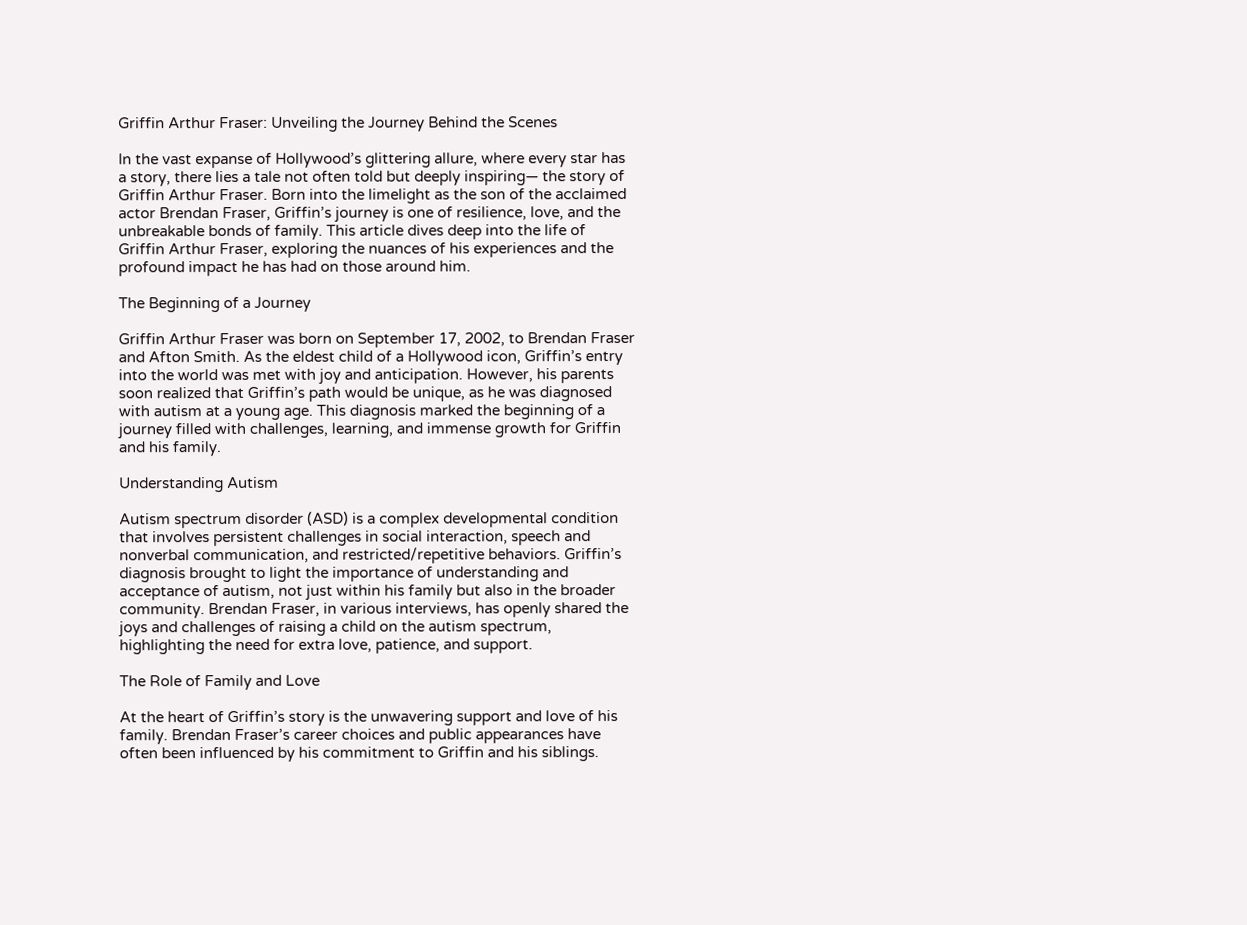Griffin Arthur Fraser: Unveiling the Journey Behind the Scenes

In the vast expanse of Hollywood’s glittering allure, where every star has a story, there lies a tale not often told but deeply inspiring— the story of Griffin Arthur Fraser. Born into the limelight as the son of the acclaimed actor Brendan Fraser, Griffin’s journey is one of resilience, love, and the unbreakable bonds of family. This article dives deep into the life of Griffin Arthur Fraser, exploring the nuances of his experiences and the profound impact he has had on those around him.

The Beginning of a Journey

Griffin Arthur Fraser was born on September 17, 2002, to Brendan Fraser and Afton Smith. As the eldest child of a Hollywood icon, Griffin’s entry into the world was met with joy and anticipation. However, his parents soon realized that Griffin’s path would be unique, as he was diagnosed with autism at a young age. This diagnosis marked the beginning of a journey filled with challenges, learning, and immense growth for Griffin and his family.

Understanding Autism

Autism spectrum disorder (ASD) is a complex developmental condition that involves persistent challenges in social interaction, speech and nonverbal communication, and restricted/repetitive behaviors. Griffin’s diagnosis brought to light the importance of understanding and acceptance of autism, not just within his family but also in the broader community. Brendan Fraser, in various interviews, has openly shared the joys and challenges of raising a child on the autism spectrum, highlighting the need for extra love, patience, and support.

The Role of Family and Love

At the heart of Griffin’s story is the unwavering support and love of his family. Brendan Fraser’s career choices and public appearances have often been influenced by his commitment to Griffin and his siblings.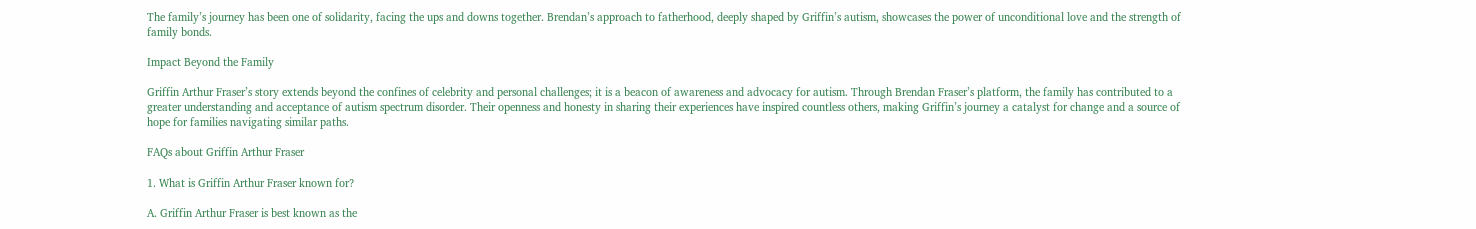The family’s journey has been one of solidarity, facing the ups and downs together. Brendan’s approach to fatherhood, deeply shaped by Griffin’s autism, showcases the power of unconditional love and the strength of family bonds.

Impact Beyond the Family

Griffin Arthur Fraser’s story extends beyond the confines of celebrity and personal challenges; it is a beacon of awareness and advocacy for autism. Through Brendan Fraser’s platform, the family has contributed to a greater understanding and acceptance of autism spectrum disorder. Their openness and honesty in sharing their experiences have inspired countless others, making Griffin’s journey a catalyst for change and a source of hope for families navigating similar paths.

FAQs about Griffin Arthur Fraser

1. What is Griffin Arthur Fraser known for?

A. Griffin Arthur Fraser is best known as the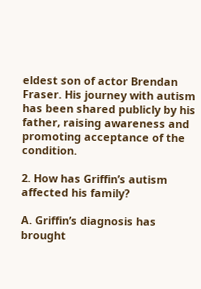eldest son of actor Brendan Fraser. His journey with autism has been shared publicly by his father, raising awareness and promoting acceptance of the condition.

2. How has Griffin’s autism affected his family?

A. Griffin’s diagnosis has brought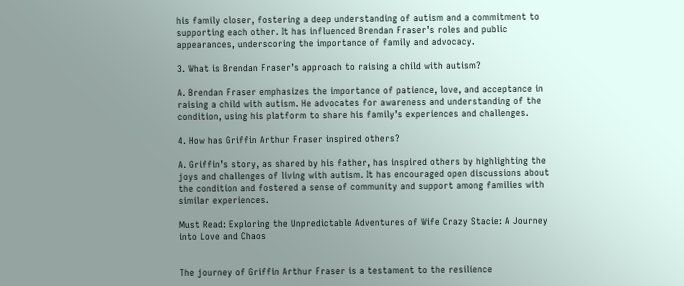his family closer, fostering a deep understanding of autism and a commitment to supporting each other. It has influenced Brendan Fraser’s roles and public appearances, underscoring the importance of family and advocacy.

3. What is Brendan Fraser’s approach to raising a child with autism?

A. Brendan Fraser emphasizes the importance of patience, love, and acceptance in raising a child with autism. He advocates for awareness and understanding of the condition, using his platform to share his family’s experiences and challenges.

4. How has Griffin Arthur Fraser inspired others?

A. Griffin’s story, as shared by his father, has inspired others by highlighting the joys and challenges of living with autism. It has encouraged open discussions about the condition and fostered a sense of community and support among families with similar experiences.

Must Read: Exploring the Unpredictable Adventures of Wife Crazy Stacie: A Journey into Love and Chaos


The journey of Griffin Arthur Fraser is a testament to the resilience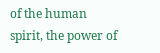of the human spirit, the power of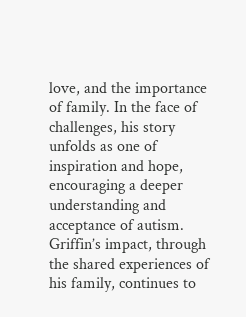love, and the importance of family. In the face of challenges, his story unfolds as one of inspiration and hope, encouraging a deeper understanding and acceptance of autism. Griffin’s impact, through the shared experiences of his family, continues to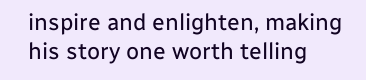inspire and enlighten, making his story one worth telling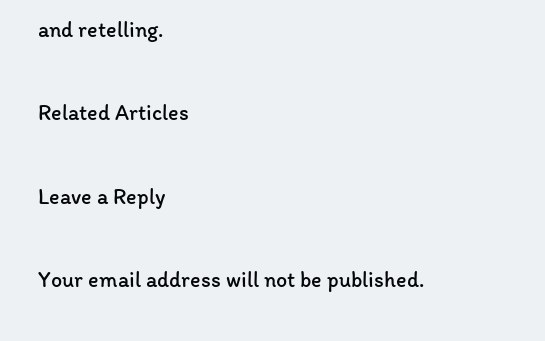and retelling.

Related Articles

Leave a Reply

Your email address will not be published.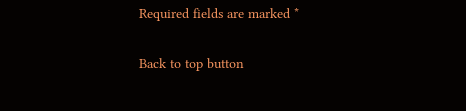Required fields are marked *

Back to top button